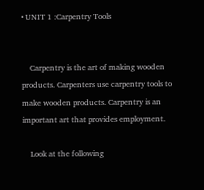• UNIT 1 :Carpentry Tools


    Carpentry is the art of making wooden products. Carpenters use carpentry tools to make wooden products. Carpentry is an important art that provides employment.

    Look at the following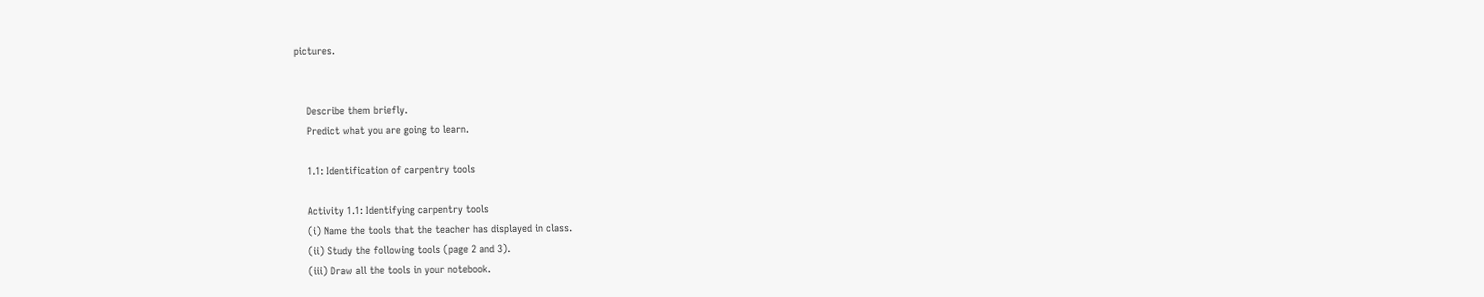pictures.


    Describe them briefly.
    Predict what you are going to learn.

    1.1: Identification of carpentry tools

    Activity 1.1: Identifying carpentry tools
    (i) Name the tools that the teacher has displayed in class.
    (ii) Study the following tools (page 2 and 3).
    (iii) Draw all the tools in your notebook.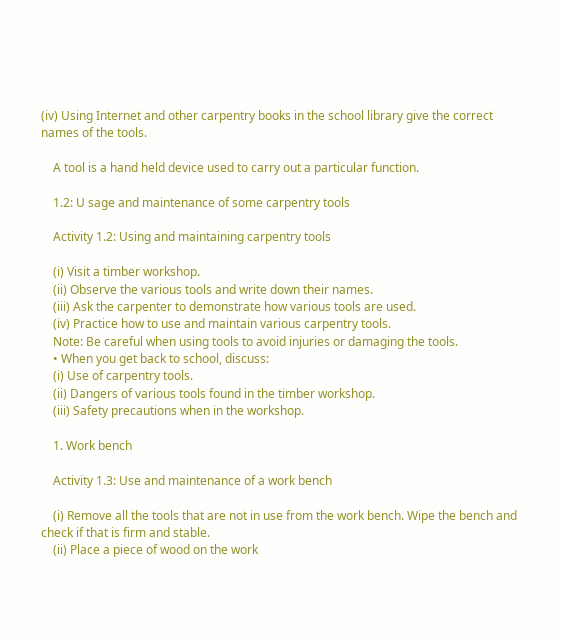(iv) Using Internet and other carpentry books in the school library give the correct names of the tools.

    A tool is a hand held device used to carry out a particular function.

    1.2: U sage and maintenance of some carpentry tools

    Activity 1.2: Using and maintaining carpentry tools

    (i) Visit a timber workshop.
    (ii) Observe the various tools and write down their names.
    (iii) Ask the carpenter to demonstrate how various tools are used.
    (iv) Practice how to use and maintain various carpentry tools.
    Note: Be careful when using tools to avoid injuries or damaging the tools.
    • When you get back to school, discuss:
    (i) Use of carpentry tools.
    (ii) Dangers of various tools found in the timber workshop.
    (iii) Safety precautions when in the workshop.

    1. Work bench

    Activity 1.3: Use and maintenance of a work bench

    (i) Remove all the tools that are not in use from the work bench. Wipe the bench and check if that is firm and stable.
    (ii) Place a piece of wood on the work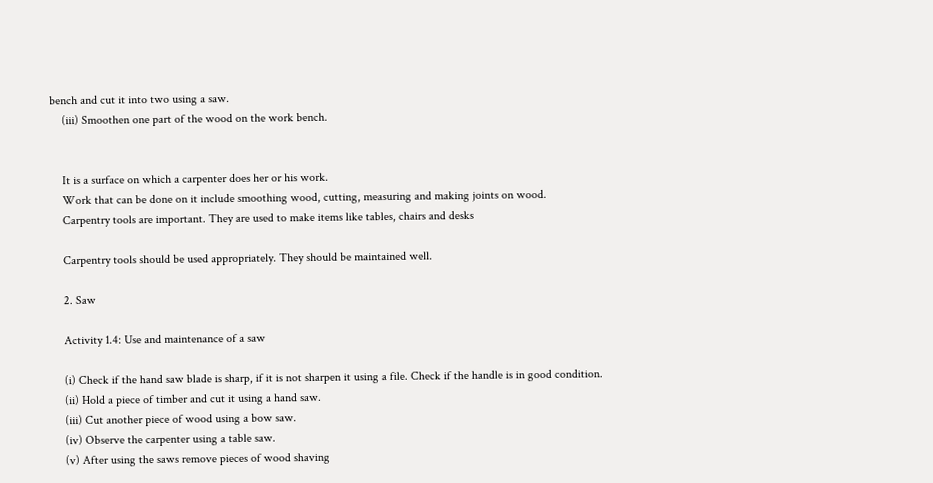bench and cut it into two using a saw.
    (iii) Smoothen one part of the wood on the work bench.


    It is a surface on which a carpenter does her or his work.
    Work that can be done on it include smoothing wood, cutting, measuring and making joints on wood.
    Carpentry tools are important. They are used to make items like tables, chairs and desks

    Carpentry tools should be used appropriately. They should be maintained well.

    2. Saw

    Activity 1.4: Use and maintenance of a saw

    (i) Check if the hand saw blade is sharp, if it is not sharpen it using a file. Check if the handle is in good condition.
    (ii) Hold a piece of timber and cut it using a hand saw.
    (iii) Cut another piece of wood using a bow saw.
    (iv) Observe the carpenter using a table saw.
    (v) After using the saws remove pieces of wood shaving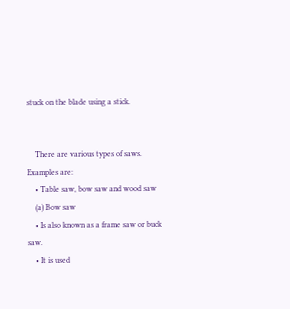stuck on the blade using a stick.


    There are various types of saws. Examples are:
    • Table saw, bow saw and wood saw
    (a) Bow saw
    • Is also known as a frame saw or buck saw.
    • It is used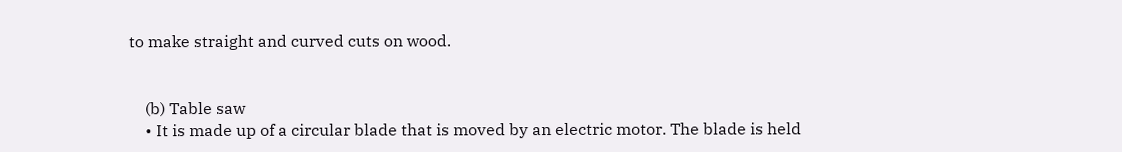to make straight and curved cuts on wood.


    (b) Table saw
    • It is made up of a circular blade that is moved by an electric motor. The blade is held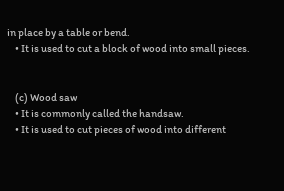in place by a table or bend.
    • It is used to cut a block of wood into small pieces.


    (c) Wood saw
    • It is commonly called the handsaw.
    • It is used to cut pieces of wood into different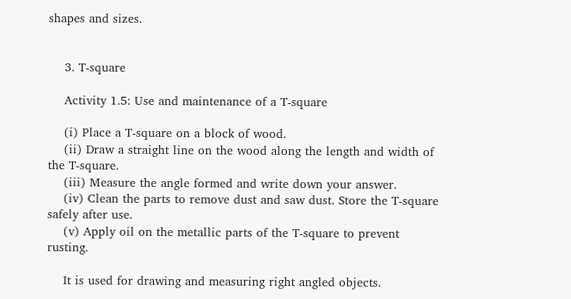shapes and sizes.


    3. T-square

    Activity 1.5: Use and maintenance of a T-square

    (i) Place a T-square on a block of wood.
    (ii) Draw a straight line on the wood along the length and width of the T-square.
    (iii) Measure the angle formed and write down your answer.
    (iv) Clean the parts to remove dust and saw dust. Store the T-square safely after use.
    (v) Apply oil on the metallic parts of the T-square to prevent rusting.

    It is used for drawing and measuring right angled objects.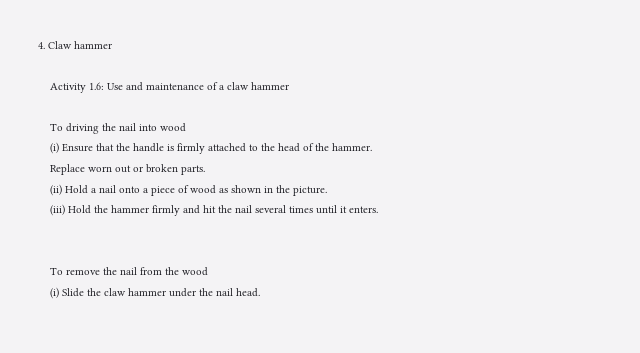4. Claw hammer

    Activity 1.6: Use and maintenance of a claw hammer

    To driving the nail into wood
    (i) Ensure that the handle is firmly attached to the head of the hammer.
    Replace worn out or broken parts.
    (ii) Hold a nail onto a piece of wood as shown in the picture.
    (iii) Hold the hammer firmly and hit the nail several times until it enters.


    To remove the nail from the wood
    (i) Slide the claw hammer under the nail head.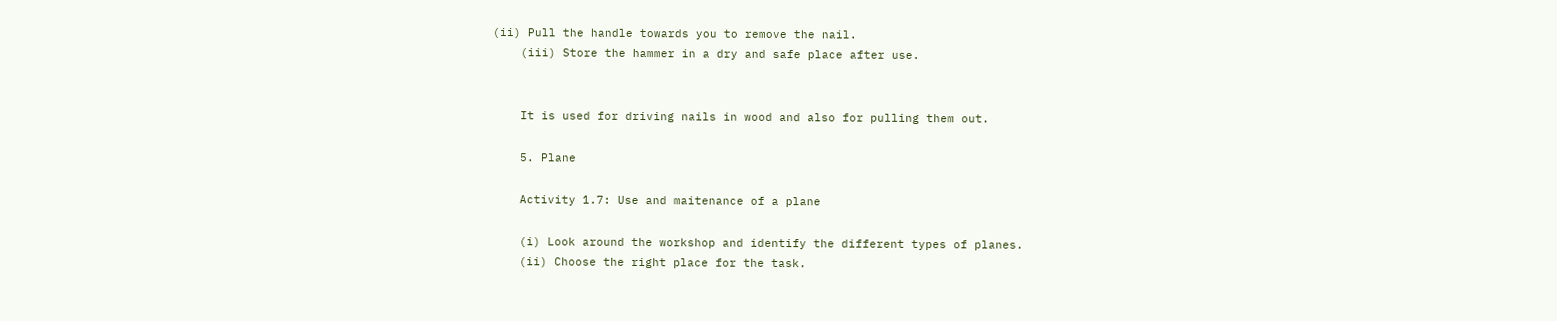(ii) Pull the handle towards you to remove the nail.
    (iii) Store the hammer in a dry and safe place after use.


    It is used for driving nails in wood and also for pulling them out.

    5. Plane

    Activity 1.7: Use and maitenance of a plane

    (i) Look around the workshop and identify the different types of planes.
    (ii) Choose the right place for the task.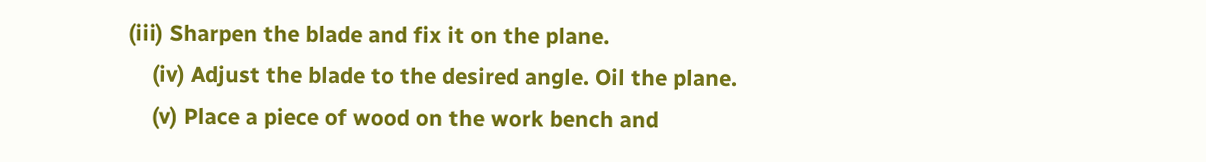(iii) Sharpen the blade and fix it on the plane.
    (iv) Adjust the blade to the desired angle. Oil the plane.
    (v) Place a piece of wood on the work bench and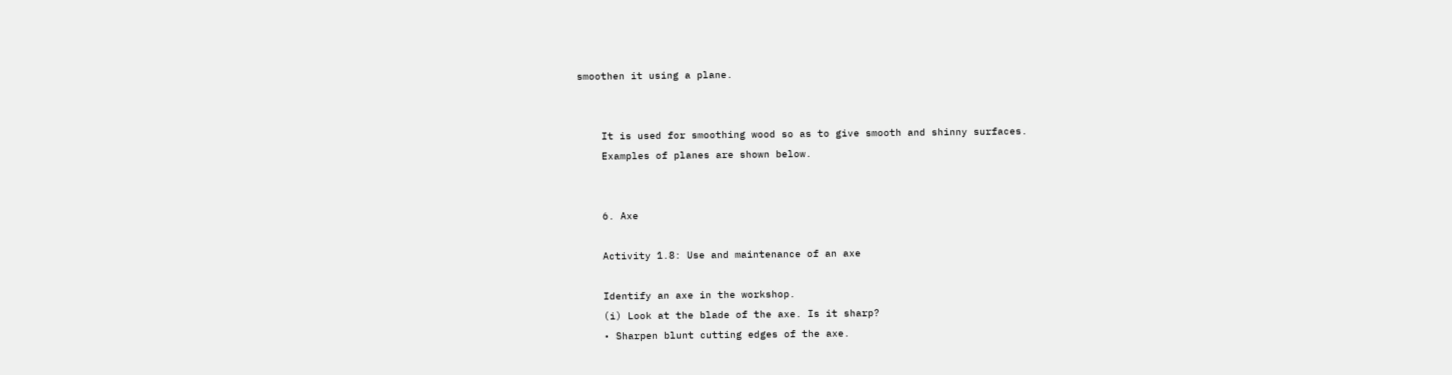smoothen it using a plane.


    It is used for smoothing wood so as to give smooth and shinny surfaces.
    Examples of planes are shown below.


    6. Axe

    Activity 1.8: Use and maintenance of an axe

    Identify an axe in the workshop.
    (i) Look at the blade of the axe. Is it sharp?
    • Sharpen blunt cutting edges of the axe.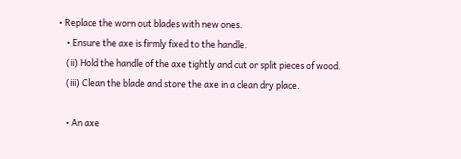• Replace the worn out blades with new ones.
    • Ensure the axe is firmly fixed to the handle.
    (ii) Hold the handle of the axe tightly and cut or split pieces of wood.
    (iii) Clean the blade and store the axe in a clean dry place.

    • An axe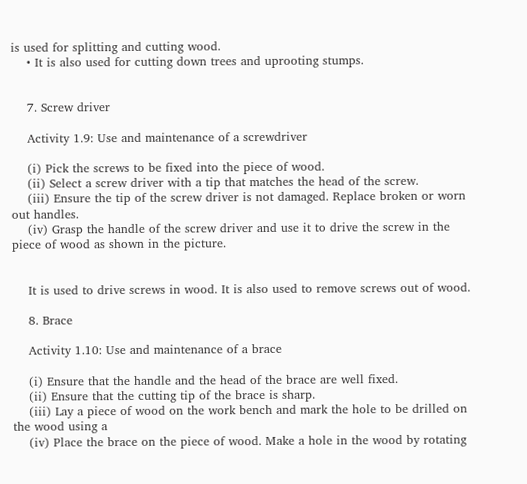is used for splitting and cutting wood.
    • It is also used for cutting down trees and uprooting stumps.


    7. Screw driver

    Activity 1.9: Use and maintenance of a screwdriver

    (i) Pick the screws to be fixed into the piece of wood.
    (ii) Select a screw driver with a tip that matches the head of the screw.
    (iii) Ensure the tip of the screw driver is not damaged. Replace broken or worn out handles.
    (iv) Grasp the handle of the screw driver and use it to drive the screw in the piece of wood as shown in the picture.


    It is used to drive screws in wood. It is also used to remove screws out of wood.

    8. Brace

    Activity 1.10: Use and maintenance of a brace

    (i) Ensure that the handle and the head of the brace are well fixed.
    (ii) Ensure that the cutting tip of the brace is sharp.
    (iii) Lay a piece of wood on the work bench and mark the hole to be drilled on the wood using a
    (iv) Place the brace on the piece of wood. Make a hole in the wood by rotating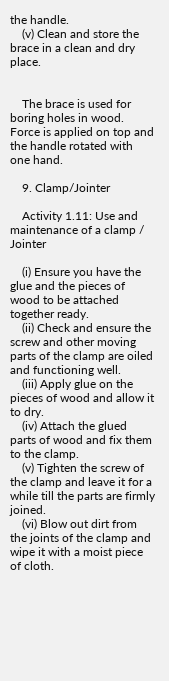the handle.
    (v) Clean and store the brace in a clean and dry place.


    The brace is used for boring holes in wood. Force is applied on top and the handle rotated with one hand.

    9. Clamp/Jointer

    Activity 1.11: Use and maintenance of a clamp / Jointer

    (i) Ensure you have the glue and the pieces of wood to be attached together ready.
    (ii) Check and ensure the screw and other moving parts of the clamp are oiled and functioning well.
    (iii) Apply glue on the pieces of wood and allow it to dry.
    (iv) Attach the glued parts of wood and fix them to the clamp.
    (v) Tighten the screw of the clamp and leave it for a while till the parts are firmly joined.
    (vi) Blow out dirt from the joints of the clamp and wipe it with a moist piece of cloth.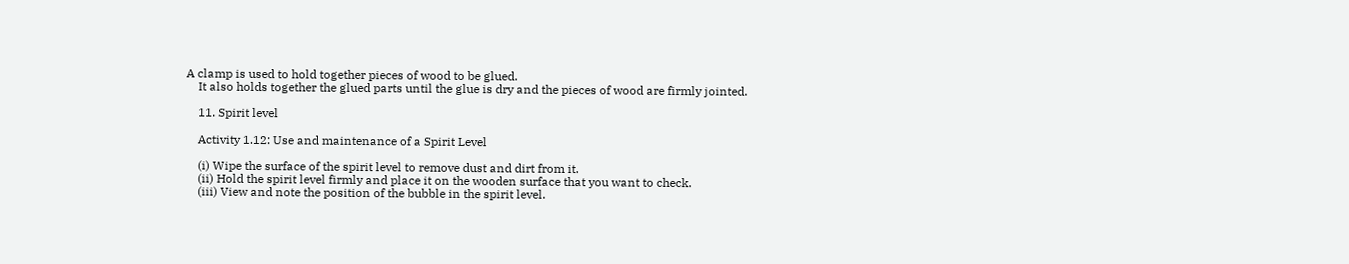A clamp is used to hold together pieces of wood to be glued.
    It also holds together the glued parts until the glue is dry and the pieces of wood are firmly jointed.

    11. Spirit level

    Activity 1.12: Use and maintenance of a Spirit Level

    (i) Wipe the surface of the spirit level to remove dust and dirt from it.
    (ii) Hold the spirit level firmly and place it on the wooden surface that you want to check.
    (iii) View and note the position of the bubble in the spirit level.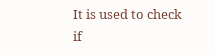It is used to check if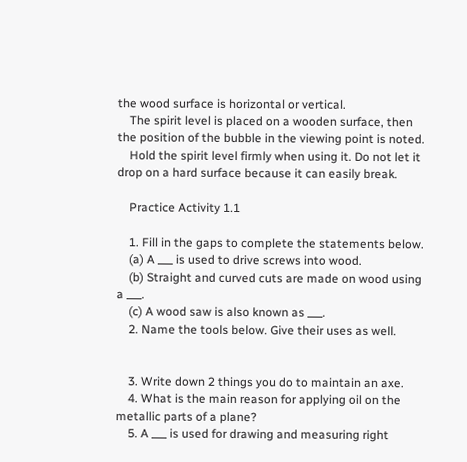the wood surface is horizontal or vertical.
    The spirit level is placed on a wooden surface, then the position of the bubble in the viewing point is noted.
    Hold the spirit level firmly when using it. Do not let it drop on a hard surface because it can easily break.

    Practice Activity 1.1

    1. Fill in the gaps to complete the statements below.
    (a) A ___ is used to drive screws into wood.
    (b) Straight and curved cuts are made on wood using a ___.
    (c) A wood saw is also known as ___.
    2. Name the tools below. Give their uses as well.


    3. Write down 2 things you do to maintain an axe.
    4. What is the main reason for applying oil on the metallic parts of a plane?
    5. A ___ is used for drawing and measuring right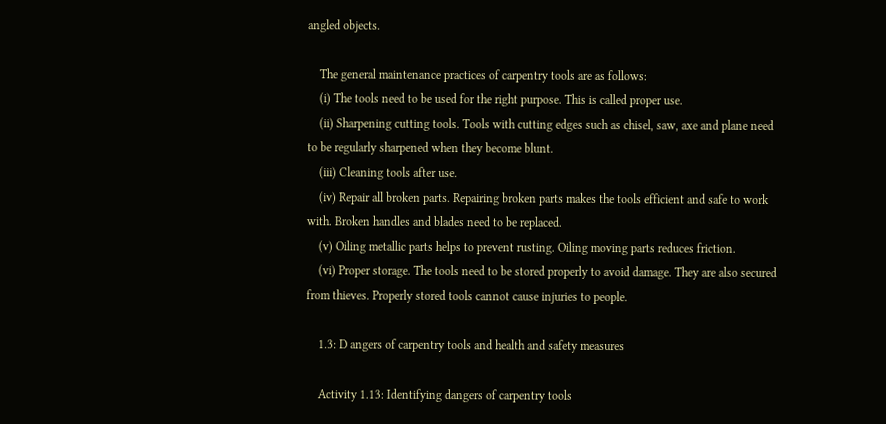angled objects.

    The general maintenance practices of carpentry tools are as follows:
    (i) The tools need to be used for the right purpose. This is called proper use.
    (ii) Sharpening cutting tools. Tools with cutting edges such as chisel, saw, axe and plane need to be regularly sharpened when they become blunt.
    (iii) Cleaning tools after use.
    (iv) Repair all broken parts. Repairing broken parts makes the tools efficient and safe to work with. Broken handles and blades need to be replaced.
    (v) Oiling metallic parts helps to prevent rusting. Oiling moving parts reduces friction.
    (vi) Proper storage. The tools need to be stored properly to avoid damage. They are also secured from thieves. Properly stored tools cannot cause injuries to people.

    1.3: D angers of carpentry tools and health and safety measures

    Activity 1.13: Identifying dangers of carpentry tools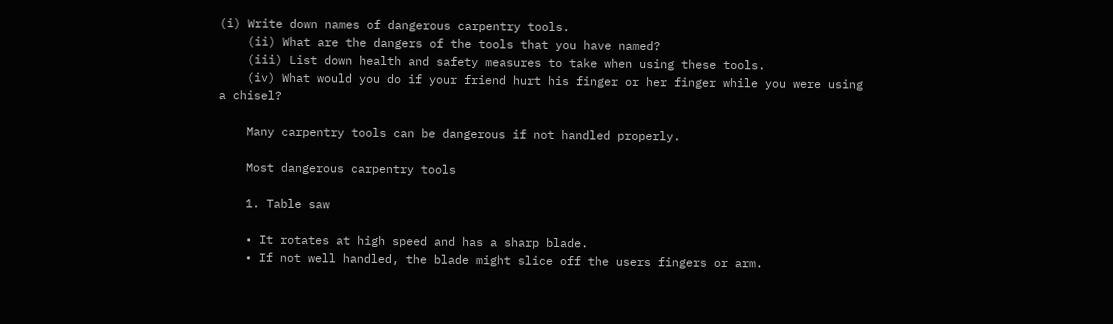(i) Write down names of dangerous carpentry tools.
    (ii) What are the dangers of the tools that you have named?
    (iii) List down health and safety measures to take when using these tools.
    (iv) What would you do if your friend hurt his finger or her finger while you were using a chisel?

    Many carpentry tools can be dangerous if not handled properly.

    Most dangerous carpentry tools

    1. Table saw

    • It rotates at high speed and has a sharp blade.
    • If not well handled, the blade might slice off the users fingers or arm.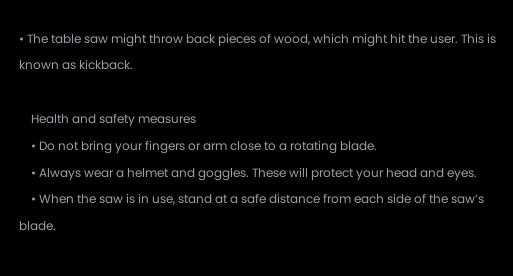• The table saw might throw back pieces of wood, which might hit the user. This is known as kickback.

    Health and safety measures
    • Do not bring your fingers or arm close to a rotating blade.
    • Always wear a helmet and goggles. These will protect your head and eyes.
    • When the saw is in use, stand at a safe distance from each side of the saw’s blade.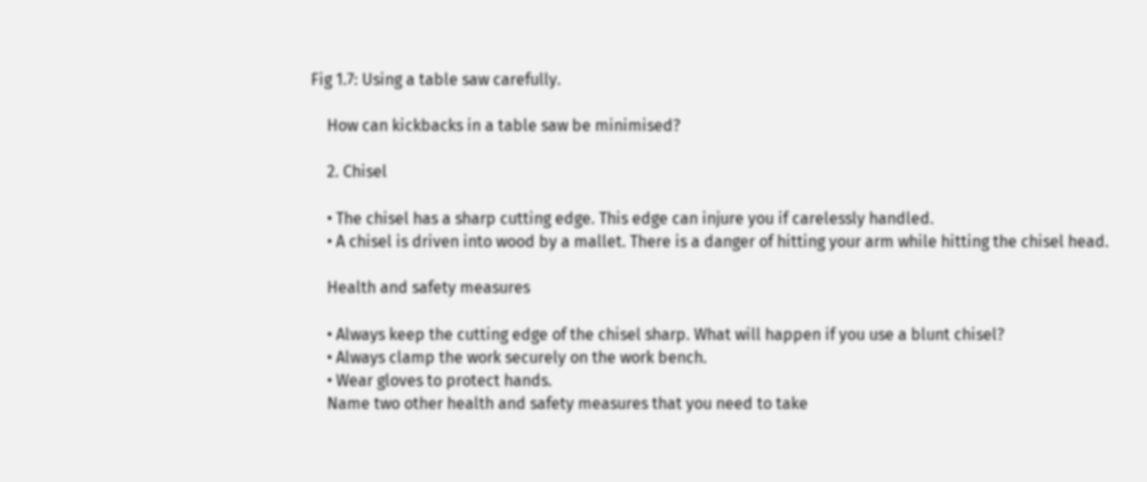Fig 1.7: Using a table saw carefully.

    How can kickbacks in a table saw be minimised?

    2. Chisel

    • The chisel has a sharp cutting edge. This edge can injure you if carelessly handled.
    • A chisel is driven into wood by a mallet. There is a danger of hitting your arm while hitting the chisel head.

    Health and safety measures

    • Always keep the cutting edge of the chisel sharp. What will happen if you use a blunt chisel?
    • Always clamp the work securely on the work bench.
    • Wear gloves to protect hands.
    Name two other health and safety measures that you need to take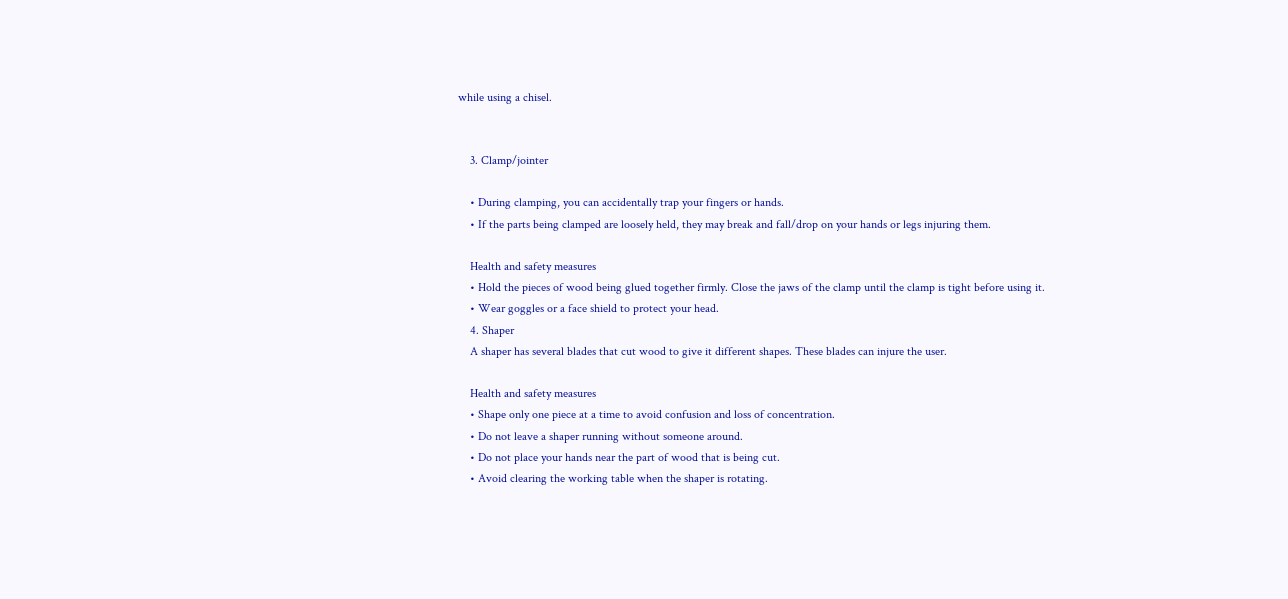while using a chisel.


    3. Clamp/jointer

    • During clamping, you can accidentally trap your fingers or hands.
    • If the parts being clamped are loosely held, they may break and fall/drop on your hands or legs injuring them.

    Health and safety measures
    • Hold the pieces of wood being glued together firmly. Close the jaws of the clamp until the clamp is tight before using it.
    • Wear goggles or a face shield to protect your head.
    4. Shaper
    A shaper has several blades that cut wood to give it different shapes. These blades can injure the user.

    Health and safety measures
    • Shape only one piece at a time to avoid confusion and loss of concentration.
    • Do not leave a shaper running without someone around.
    • Do not place your hands near the part of wood that is being cut.
    • Avoid clearing the working table when the shaper is rotating.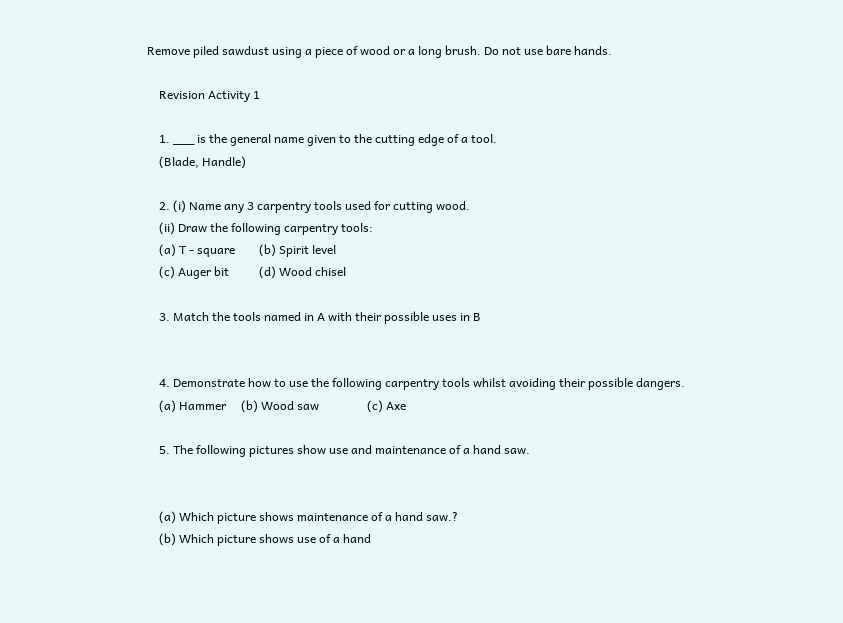Remove piled sawdust using a piece of wood or a long brush. Do not use bare hands.

    Revision Activity 1

    1. ___ is the general name given to the cutting edge of a tool.
    (Blade, Handle)

    2. (i) Name any 3 carpentry tools used for cutting wood.
    (ii) Draw the following carpentry tools:
    (a) T - square        (b) Spirit level
    (c) Auger bit          (d) Wood chisel

    3. Match the tools named in A with their possible uses in B


    4. Demonstrate how to use the following carpentry tools whilst avoiding their possible dangers.
    (a) Hammer     (b) Wood saw                (c) Axe

    5. The following pictures show use and maintenance of a hand saw.


    (a) Which picture shows maintenance of a hand saw.?
    (b) Which picture shows use of a hand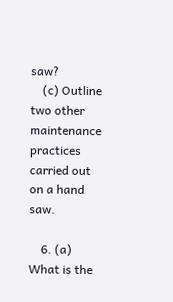saw?
    (c) Outline two other maintenance practices carried out on a hand saw.

    6. (a) What is the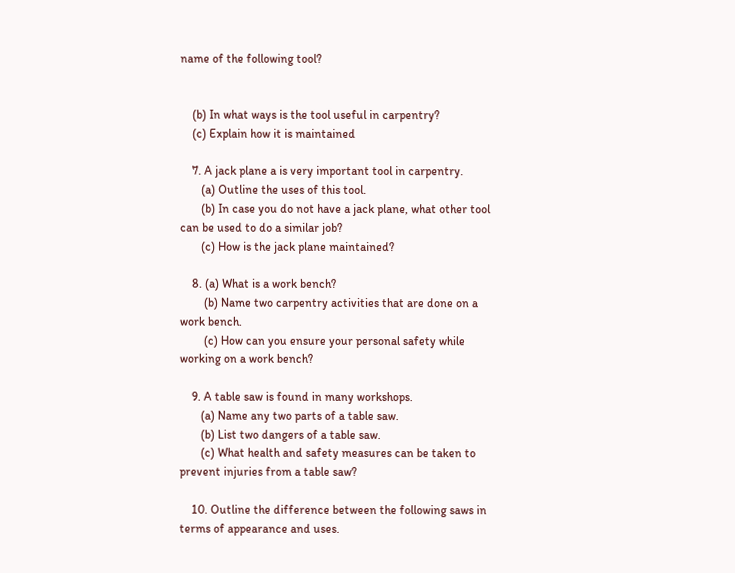name of the following tool?


    (b) In what ways is the tool useful in carpentry?
    (c) Explain how it is maintained

    7. A jack plane a is very important tool in carpentry.
       (a) Outline the uses of this tool.
       (b) In case you do not have a jack plane, what other tool can be used to do a similar job?
       (c) How is the jack plane maintained?

    8. (a) What is a work bench?
        (b) Name two carpentry activities that are done on a work bench.
        (c) How can you ensure your personal safety while working on a work bench?

    9. A table saw is found in many workshops.
       (a) Name any two parts of a table saw.
       (b) List two dangers of a table saw.
       (c) What health and safety measures can be taken to prevent injuries from a table saw?

    10. Outline the difference between the following saws in terms of appearance and uses.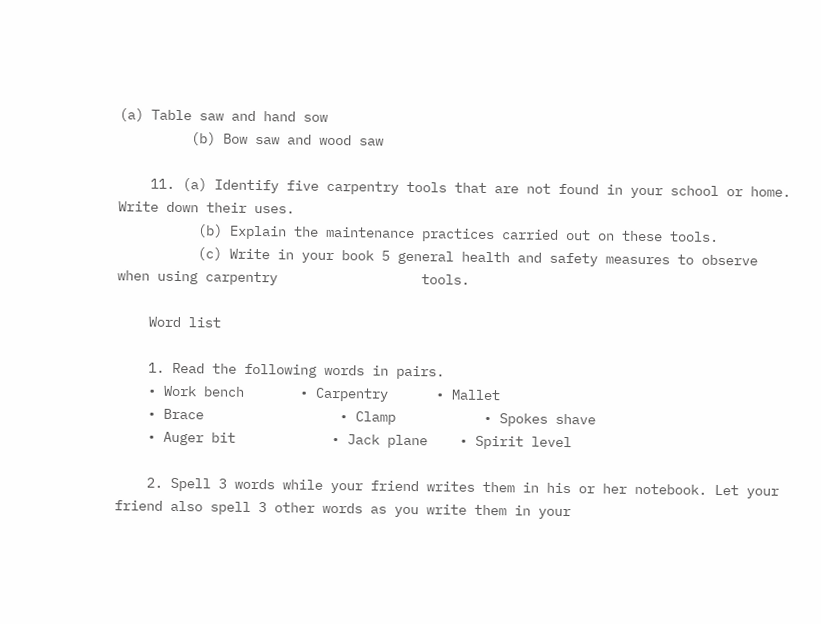(a) Table saw and hand sow
         (b) Bow saw and wood saw

    11. (a) Identify five carpentry tools that are not found in your school or home. Write down their uses.
          (b) Explain the maintenance practices carried out on these tools.
          (c) Write in your book 5 general health and safety measures to observe when using carpentry                  tools.

    Word list

    1. Read the following words in pairs.
    • Work bench       • Carpentry      • Mallet
    • Brace                 • Clamp           • Spokes shave
    • Auger bit            • Jack plane    • Spirit level

    2. Spell 3 words while your friend writes them in his or her notebook. Let your friend also spell 3 other words as you write them in your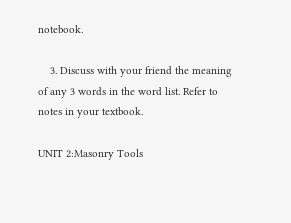notebook.

    3. Discuss with your friend the meaning of any 3 words in the word list. Refer to notes in your textbook.

UNIT 2:Masonry Tools